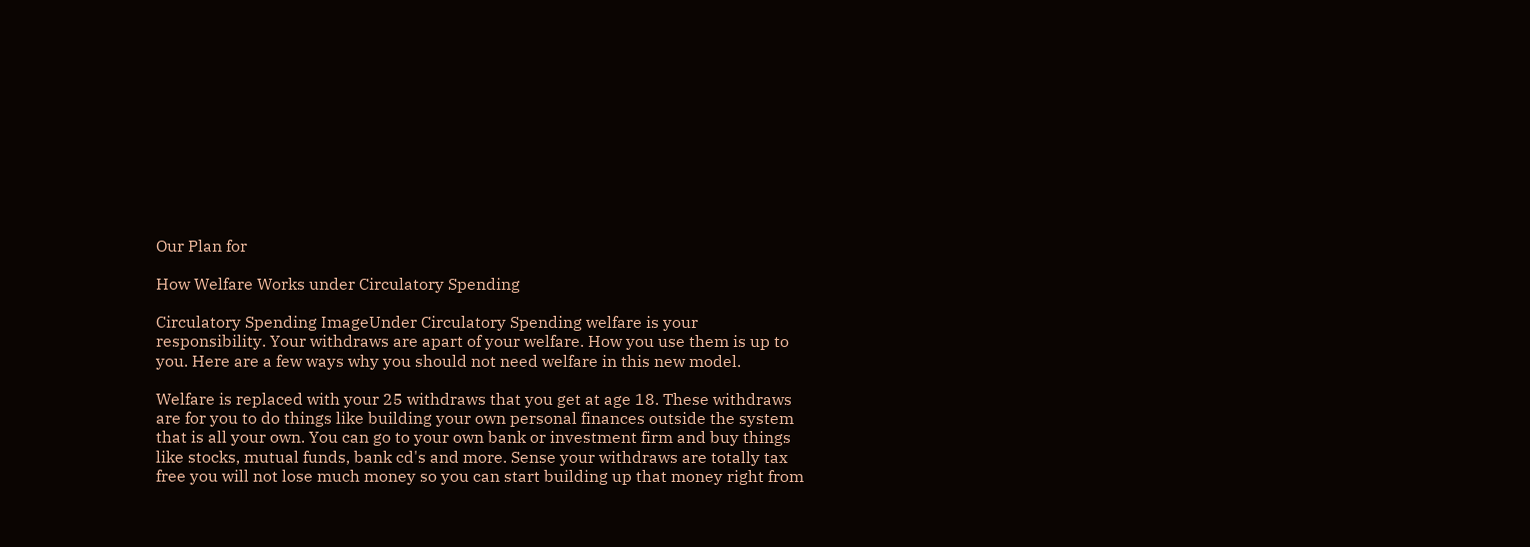Our Plan for

How Welfare Works under Circulatory Spending

Circulatory Spending ImageUnder Circulatory Spending welfare is your responsibility. Your withdraws are apart of your welfare. How you use them is up to you. Here are a few ways why you should not need welfare in this new model.

Welfare is replaced with your 25 withdraws that you get at age 18. These withdraws are for you to do things like building your own personal finances outside the system that is all your own. You can go to your own bank or investment firm and buy things like stocks, mutual funds, bank cd's and more. Sense your withdraws are totally tax free you will not lose much money so you can start building up that money right from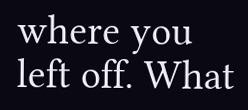where you left off. What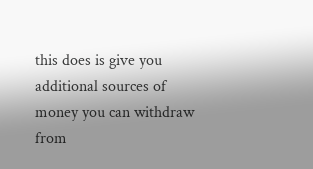this does is give you additional sources of money you can withdraw from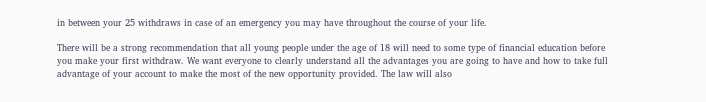in between your 25 withdraws in case of an emergency you may have throughout the course of your life.

There will be a strong recommendation that all young people under the age of 18 will need to some type of financial education before you make your first withdraw. We want everyone to clearly understand all the advantages you are going to have and how to take full advantage of your account to make the most of the new opportunity provided. The law will also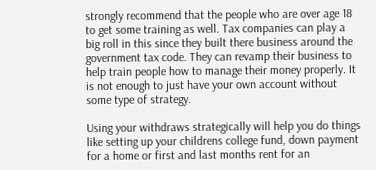strongly recommend that the people who are over age 18 to get some training as well. Tax companies can play a big roll in this since they built there business around the government tax code. They can revamp their business to help train people how to manage their money properly. It is not enough to just have your own account without some type of strategy.

Using your withdraws strategically will help you do things like setting up your childrens college fund, down payment for a home or first and last months rent for an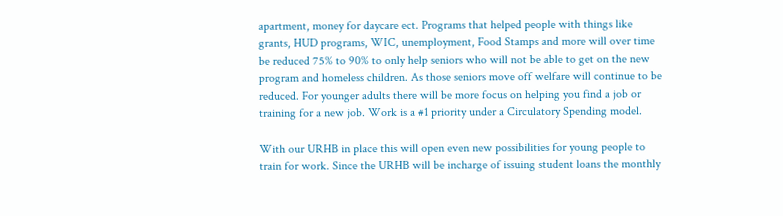apartment, money for daycare ect. Programs that helped people with things like grants, HUD programs, WIC, unemployment, Food Stamps and more will over time be reduced 75% to 90% to only help seniors who will not be able to get on the new program and homeless children. As those seniors move off welfare will continue to be reduced. For younger adults there will be more focus on helping you find a job or training for a new job. Work is a #1 priority under a Circulatory Spending model.

With our URHB in place this will open even new possibilities for young people to train for work. Since the URHB will be incharge of issuing student loans the monthly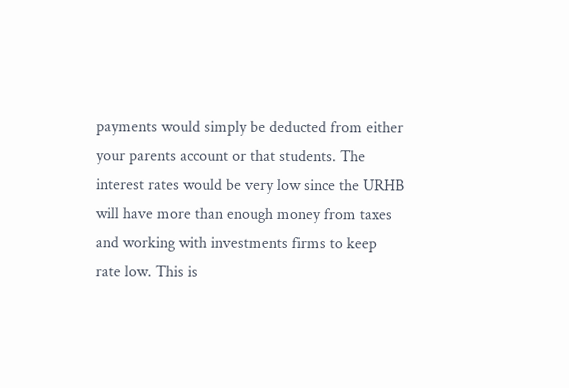payments would simply be deducted from either your parents account or that students. The interest rates would be very low since the URHB will have more than enough money from taxes and working with investments firms to keep rate low. This is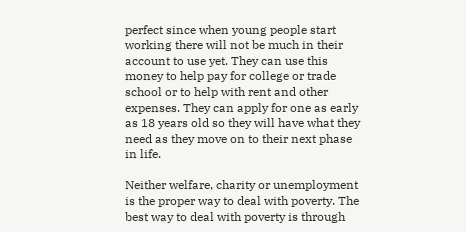perfect since when young people start working there will not be much in their account to use yet. They can use this money to help pay for college or trade school or to help with rent and other expenses. They can apply for one as early as 18 years old so they will have what they need as they move on to their next phase in life.

Neither welfare, charity or unemployment is the proper way to deal with poverty. The best way to deal with poverty is through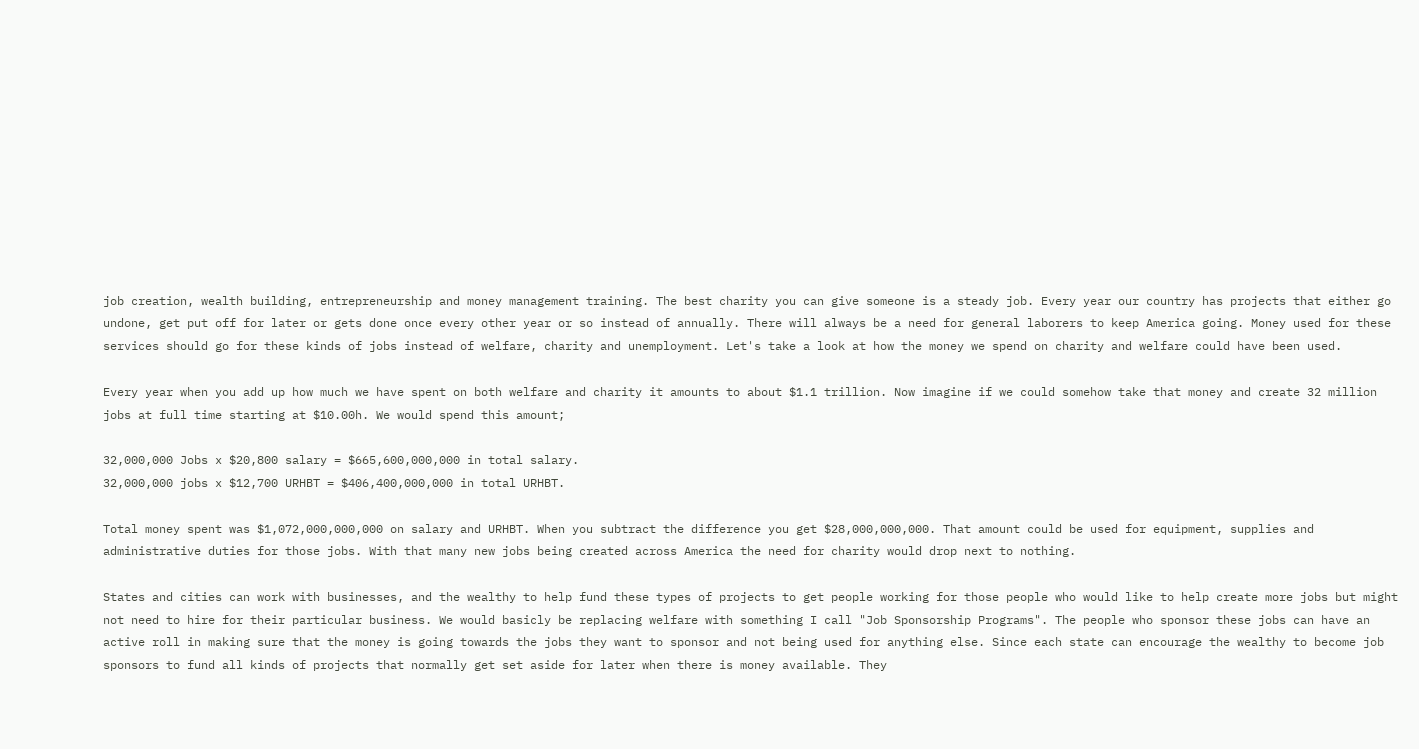job creation, wealth building, entrepreneurship and money management training. The best charity you can give someone is a steady job. Every year our country has projects that either go undone, get put off for later or gets done once every other year or so instead of annually. There will always be a need for general laborers to keep America going. Money used for these services should go for these kinds of jobs instead of welfare, charity and unemployment. Let's take a look at how the money we spend on charity and welfare could have been used.

Every year when you add up how much we have spent on both welfare and charity it amounts to about $1.1 trillion. Now imagine if we could somehow take that money and create 32 million jobs at full time starting at $10.00h. We would spend this amount;

32,000,000 Jobs x $20,800 salary = $665,600,000,000 in total salary.
32,000,000 jobs x $12,700 URHBT = $406,400,000,000 in total URHBT.

Total money spent was $1,072,000,000,000 on salary and URHBT. When you subtract the difference you get $28,000,000,000. That amount could be used for equipment, supplies and administrative duties for those jobs. With that many new jobs being created across America the need for charity would drop next to nothing.

States and cities can work with businesses, and the wealthy to help fund these types of projects to get people working for those people who would like to help create more jobs but might not need to hire for their particular business. We would basicly be replacing welfare with something I call "Job Sponsorship Programs". The people who sponsor these jobs can have an active roll in making sure that the money is going towards the jobs they want to sponsor and not being used for anything else. Since each state can encourage the wealthy to become job sponsors to fund all kinds of projects that normally get set aside for later when there is money available. They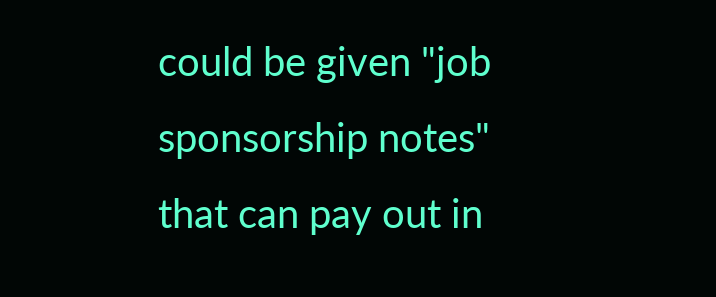could be given "job sponsorship notes" that can pay out in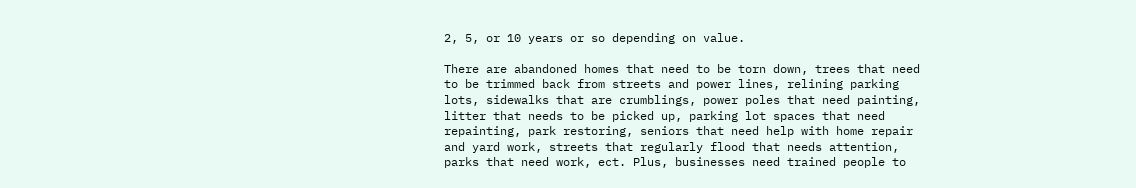2, 5, or 10 years or so depending on value.

There are abandoned homes that need to be torn down, trees that need to be trimmed back from streets and power lines, relining parking lots, sidewalks that are crumblings, power poles that need painting, litter that needs to be picked up, parking lot spaces that need repainting, park restoring, seniors that need help with home repair and yard work, streets that regularly flood that needs attention, parks that need work, ect. Plus, businesses need trained people to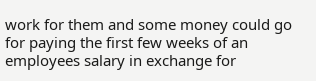work for them and some money could go for paying the first few weeks of an employees salary in exchange for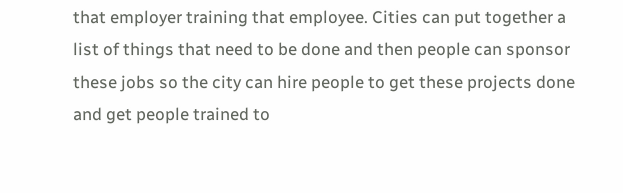that employer training that employee. Cities can put together a list of things that need to be done and then people can sponsor these jobs so the city can hire people to get these projects done and get people trained to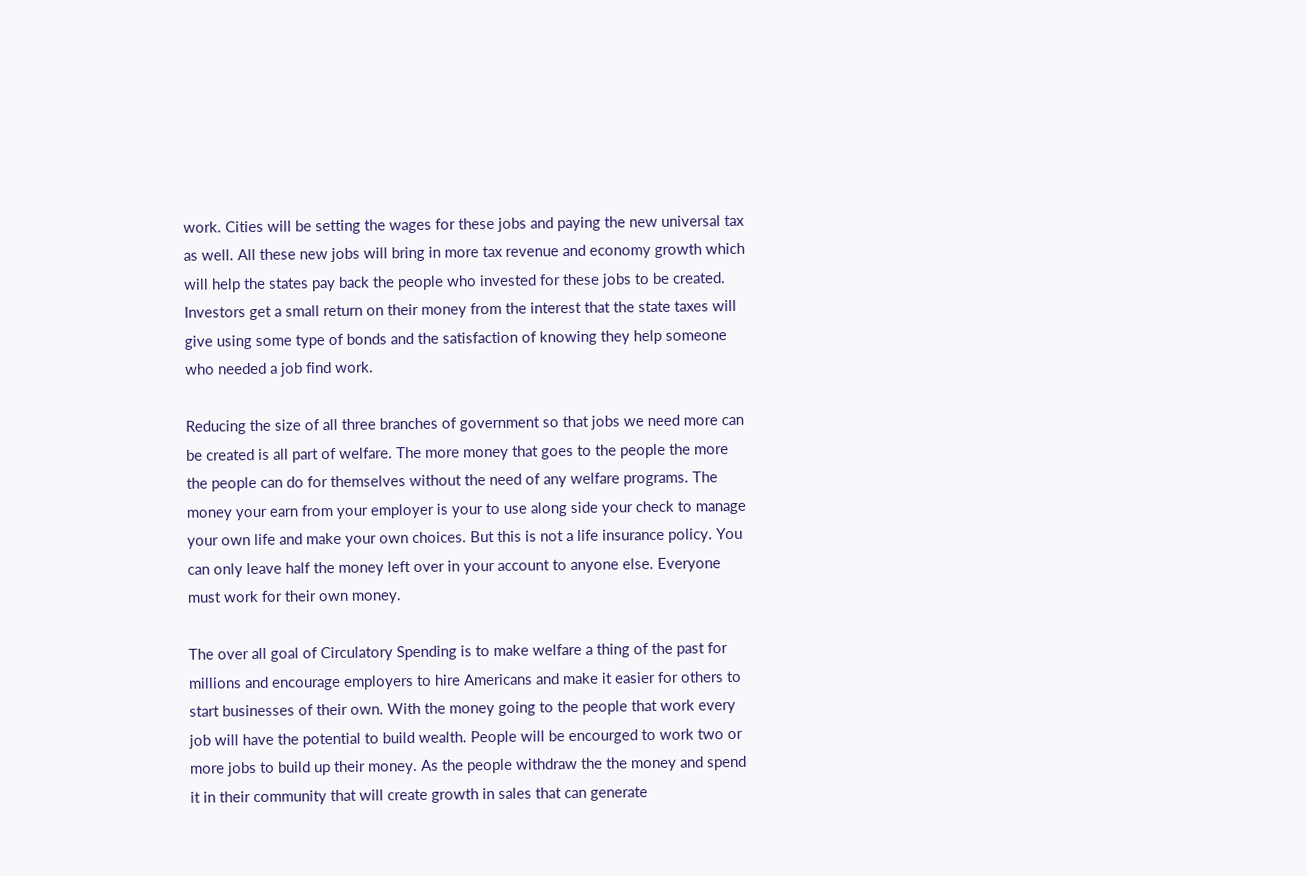work. Cities will be setting the wages for these jobs and paying the new universal tax as well. All these new jobs will bring in more tax revenue and economy growth which will help the states pay back the people who invested for these jobs to be created. Investors get a small return on their money from the interest that the state taxes will give using some type of bonds and the satisfaction of knowing they help someone who needed a job find work.

Reducing the size of all three branches of government so that jobs we need more can be created is all part of welfare. The more money that goes to the people the more the people can do for themselves without the need of any welfare programs. The money your earn from your employer is your to use along side your check to manage your own life and make your own choices. But this is not a life insurance policy. You can only leave half the money left over in your account to anyone else. Everyone must work for their own money.

The over all goal of Circulatory Spending is to make welfare a thing of the past for millions and encourage employers to hire Americans and make it easier for others to start businesses of their own. With the money going to the people that work every job will have the potential to build wealth. People will be encourged to work two or more jobs to build up their money. As the people withdraw the the money and spend it in their community that will create growth in sales that can generate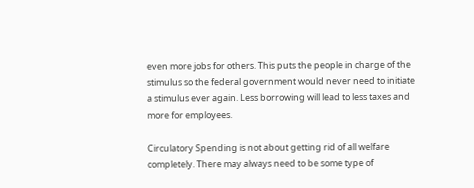even more jobs for others. This puts the people in charge of the stimulus so the federal government would never need to initiate a stimulus ever again. Less borrowing will lead to less taxes and more for employees.

Circulatory Spending is not about getting rid of all welfare completely. There may always need to be some type of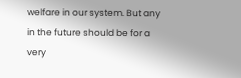welfare in our system. But any in the future should be for a very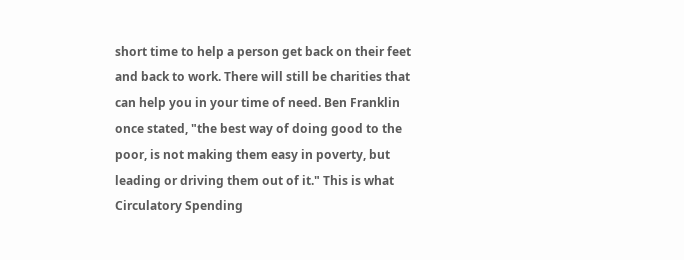short time to help a person get back on their feet and back to work. There will still be charities that can help you in your time of need. Ben Franklin once stated, "the best way of doing good to the poor, is not making them easy in poverty, but leading or driving them out of it." This is what Circulatory Spending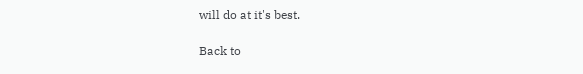will do at it's best.

Back to